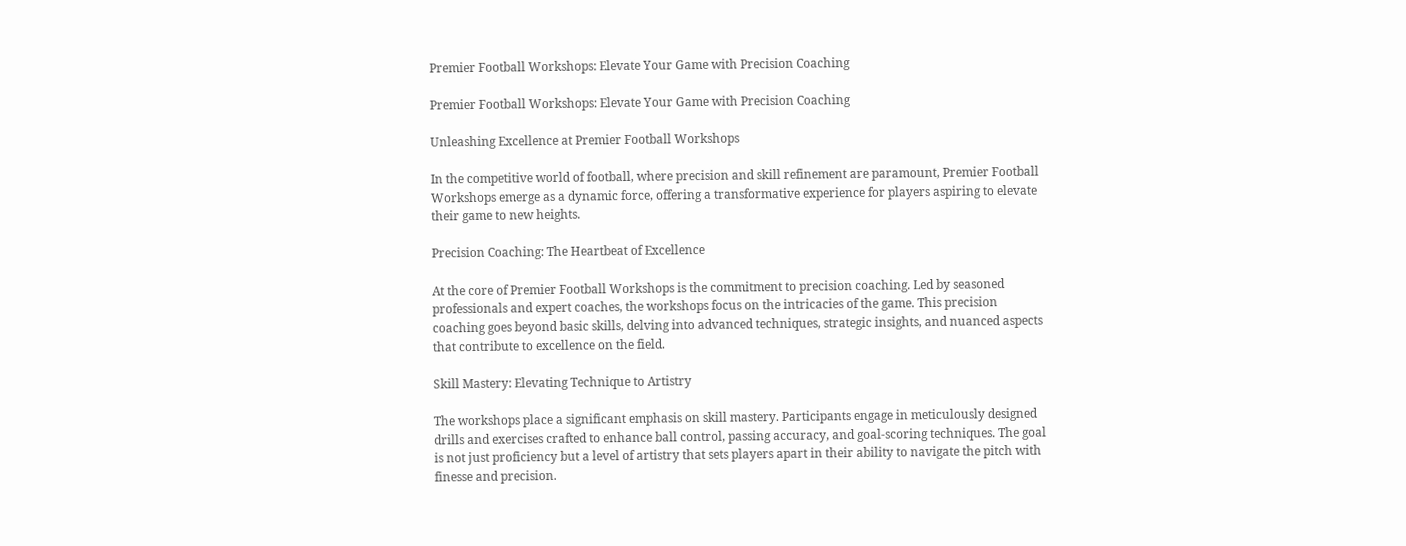Premier Football Workshops: Elevate Your Game with Precision Coaching

Premier Football Workshops: Elevate Your Game with Precision Coaching

Unleashing Excellence at Premier Football Workshops

In the competitive world of football, where precision and skill refinement are paramount, Premier Football Workshops emerge as a dynamic force, offering a transformative experience for players aspiring to elevate their game to new heights.

Precision Coaching: The Heartbeat of Excellence

At the core of Premier Football Workshops is the commitment to precision coaching. Led by seasoned professionals and expert coaches, the workshops focus on the intricacies of the game. This precision coaching goes beyond basic skills, delving into advanced techniques, strategic insights, and nuanced aspects that contribute to excellence on the field.

Skill Mastery: Elevating Technique to Artistry

The workshops place a significant emphasis on skill mastery. Participants engage in meticulously designed drills and exercises crafted to enhance ball control, passing accuracy, and goal-scoring techniques. The goal is not just proficiency but a level of artistry that sets players apart in their ability to navigate the pitch with finesse and precision.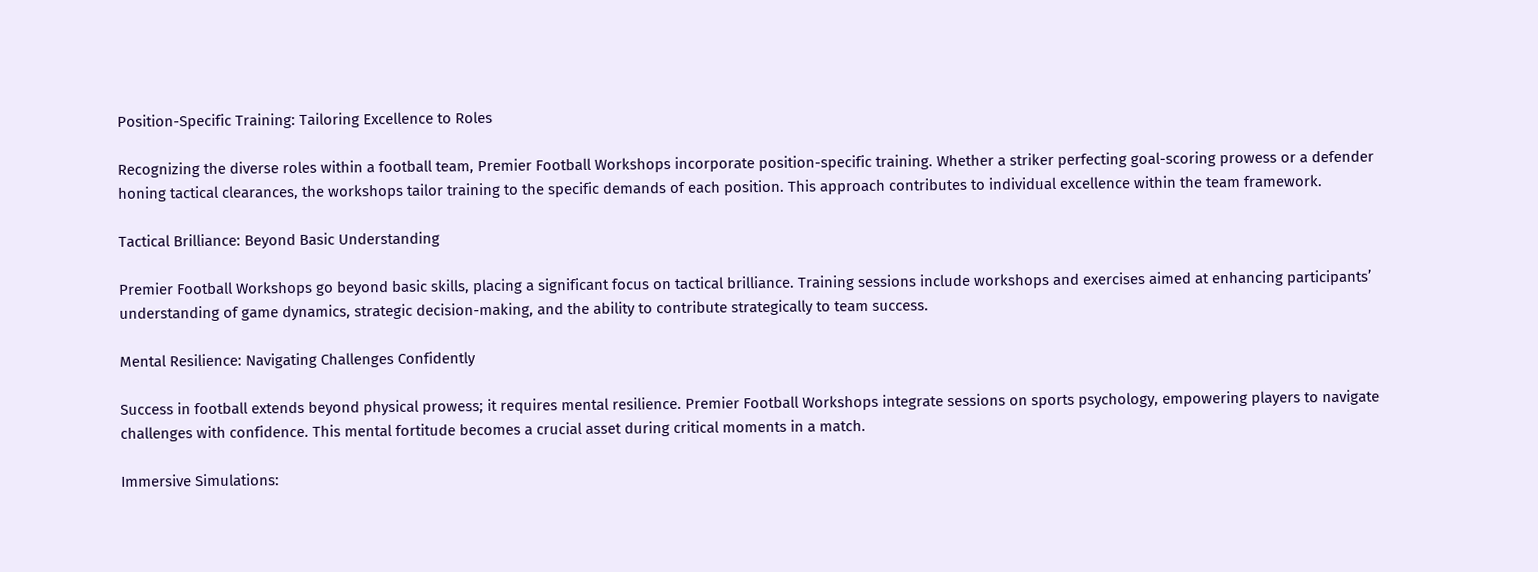Position-Specific Training: Tailoring Excellence to Roles

Recognizing the diverse roles within a football team, Premier Football Workshops incorporate position-specific training. Whether a striker perfecting goal-scoring prowess or a defender honing tactical clearances, the workshops tailor training to the specific demands of each position. This approach contributes to individual excellence within the team framework.

Tactical Brilliance: Beyond Basic Understanding

Premier Football Workshops go beyond basic skills, placing a significant focus on tactical brilliance. Training sessions include workshops and exercises aimed at enhancing participants’ understanding of game dynamics, strategic decision-making, and the ability to contribute strategically to team success.

Mental Resilience: Navigating Challenges Confidently

Success in football extends beyond physical prowess; it requires mental resilience. Premier Football Workshops integrate sessions on sports psychology, empowering players to navigate challenges with confidence. This mental fortitude becomes a crucial asset during critical moments in a match.

Immersive Simulations: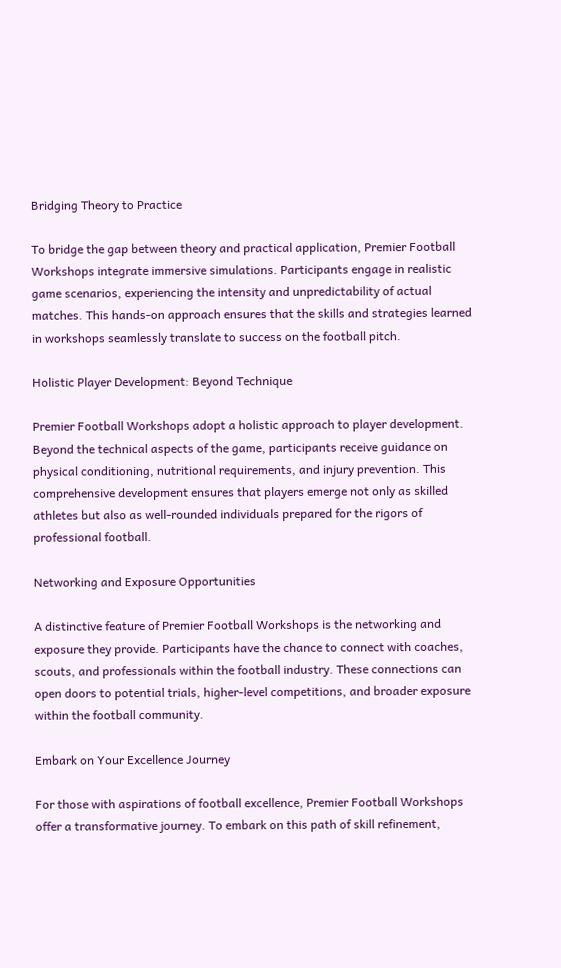Bridging Theory to Practice

To bridge the gap between theory and practical application, Premier Football Workshops integrate immersive simulations. Participants engage in realistic game scenarios, experiencing the intensity and unpredictability of actual matches. This hands-on approach ensures that the skills and strategies learned in workshops seamlessly translate to success on the football pitch.

Holistic Player Development: Beyond Technique

Premier Football Workshops adopt a holistic approach to player development. Beyond the technical aspects of the game, participants receive guidance on physical conditioning, nutritional requirements, and injury prevention. This comprehensive development ensures that players emerge not only as skilled athletes but also as well-rounded individuals prepared for the rigors of professional football.

Networking and Exposure Opportunities

A distinctive feature of Premier Football Workshops is the networking and exposure they provide. Participants have the chance to connect with coaches, scouts, and professionals within the football industry. These connections can open doors to potential trials, higher-level competitions, and broader exposure within the football community.

Embark on Your Excellence Journey

For those with aspirations of football excellence, Premier Football Workshops offer a transformative journey. To embark on this path of skill refinement,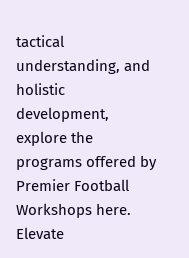tactical understanding, and holistic development, explore the programs offered by Premier Football Workshops here. Elevate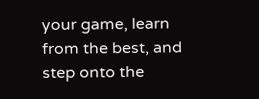your game, learn from the best, and step onto the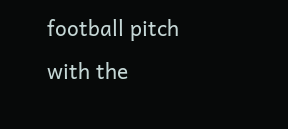football pitch with the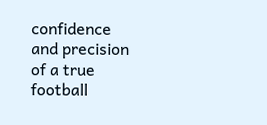confidence and precision of a true football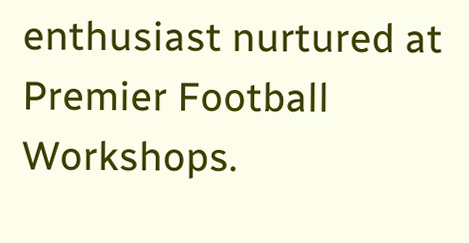enthusiast nurtured at Premier Football Workshops.